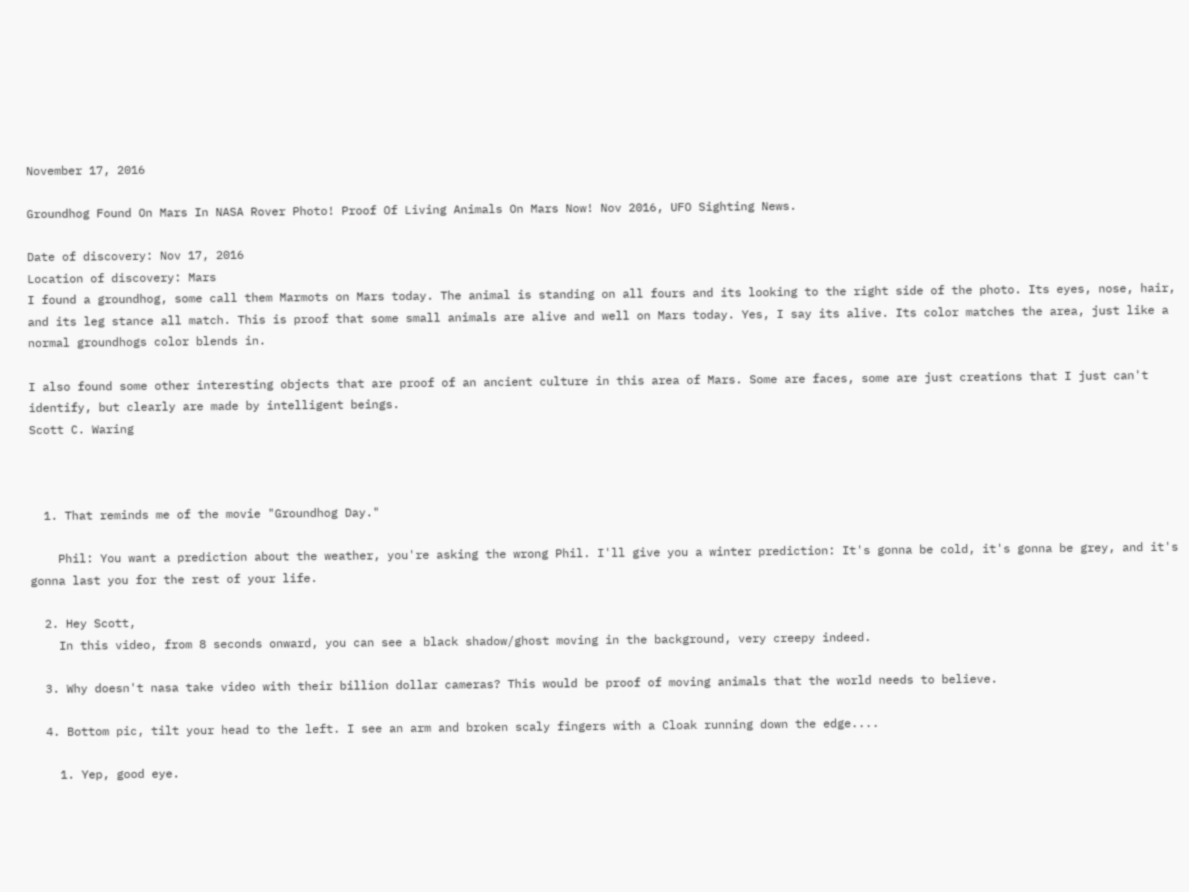November 17, 2016

Groundhog Found On Mars In NASA Rover Photo! Proof Of Living Animals On Mars Now! Nov 2016, UFO Sighting News.

Date of discovery: Nov 17, 2016
Location of discovery: Mars
I found a groundhog, some call them Marmots on Mars today. The animal is standing on all fours and its looking to the right side of the photo. Its eyes, nose, hair, and its leg stance all match. This is proof that some small animals are alive and well on Mars today. Yes, I say its alive. Its color matches the area, just like a normal groundhogs color blends in.

I also found some other interesting objects that are proof of an ancient culture in this area of Mars. Some are faces, some are just creations that I just can't identify, but clearly are made by intelligent beings.
Scott C. Waring



  1. That reminds me of the movie "Groundhog Day."

    Phil: You want a prediction about the weather, you're asking the wrong Phil. I'll give you a winter prediction: It's gonna be cold, it's gonna be grey, and it's gonna last you for the rest of your life.

  2. Hey Scott,
    In this video, from 8 seconds onward, you can see a black shadow/ghost moving in the background, very creepy indeed.

  3. Why doesn't nasa take video with their billion dollar cameras? This would be proof of moving animals that the world needs to believe.

  4. Bottom pic, tilt your head to the left. I see an arm and broken scaly fingers with a Cloak running down the edge....

    1. Yep, good eye.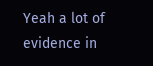Yeah a lot of evidence in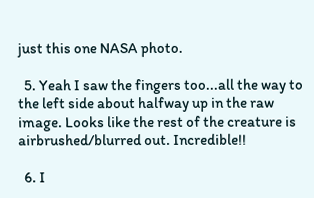just this one NASA photo.

  5. Yeah I saw the fingers too...all the way to the left side about halfway up in the raw image. Looks like the rest of the creature is airbrushed/blurred out. Incredible!!

  6. I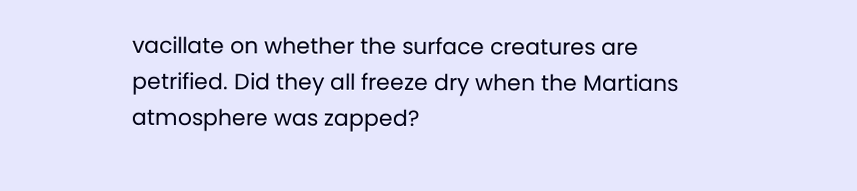vacillate on whether the surface creatures are petrified. Did they all freeze dry when the Martians atmosphere was zapped?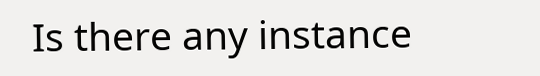Is there any instance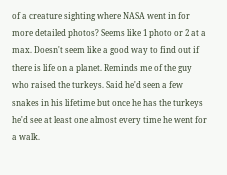of a creature sighting where NASA went in for more detailed photos? Seems like 1 photo or 2 at a max. Doesn't seem like a good way to find out if there is life on a planet. Reminds me of the guy who raised the turkeys. Said he'd seen a few snakes in his lifetime but once he has the turkeys he'd see at least one almost every time he went for a walk.